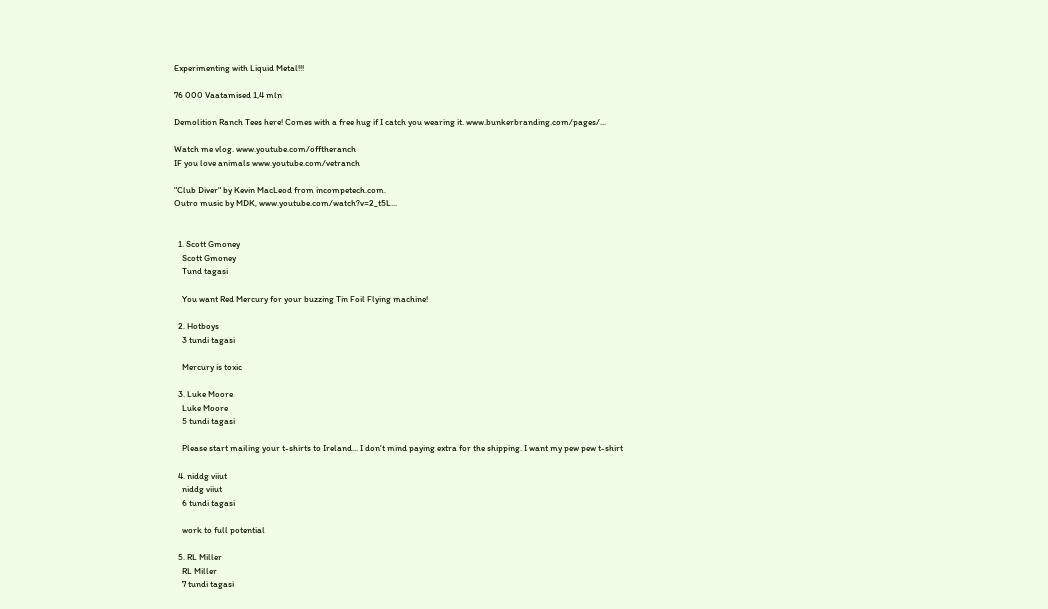Experimenting with Liquid Metal!!!

76 000 Vaatamised 1,4 mln

Demolition Ranch Tees here! Comes with a free hug if I catch you wearing it. www.bunkerbranding.com/pages/...

Watch me vlog. www.youtube.com/offtheranch
IF you love animals www.youtube.com/vetranch

"Club Diver" by Kevin MacLeod from incompetech.com.
Outro music by MDK, www.youtube.com/watch?v=2_t5L...


  1. Scott Gmoney
    Scott Gmoney
    Tund tagasi

    You want Red Mercury for your buzzing Tin Foil Flying machine!

  2. Hotboys
    3 tundi tagasi

    Mercury is toxic

  3. Luke Moore
    Luke Moore
    5 tundi tagasi

    Please start mailing your t-shirts to Ireland... I don't mind paying extra for the shipping. I want my pew pew t-shirt

  4. niddg viiut
    niddg viiut
    6 tundi tagasi

    work to full potential

  5. RL Miller
    RL Miller
    7 tundi tagasi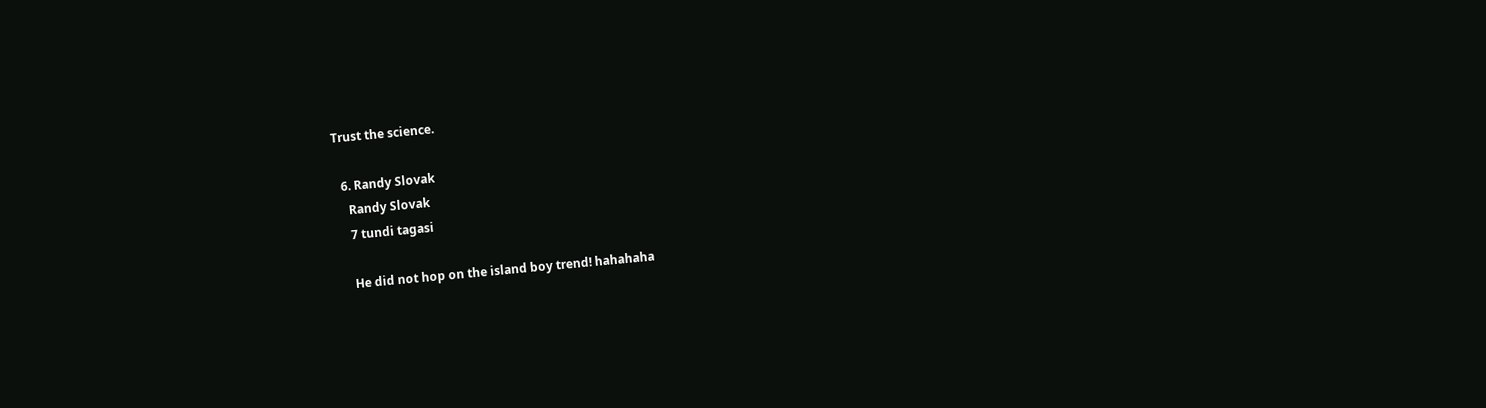Trust the science.

  6. Randy Slovak
    Randy Slovak
    7 tundi tagasi

    He did not hop on the island boy trend! hahahaha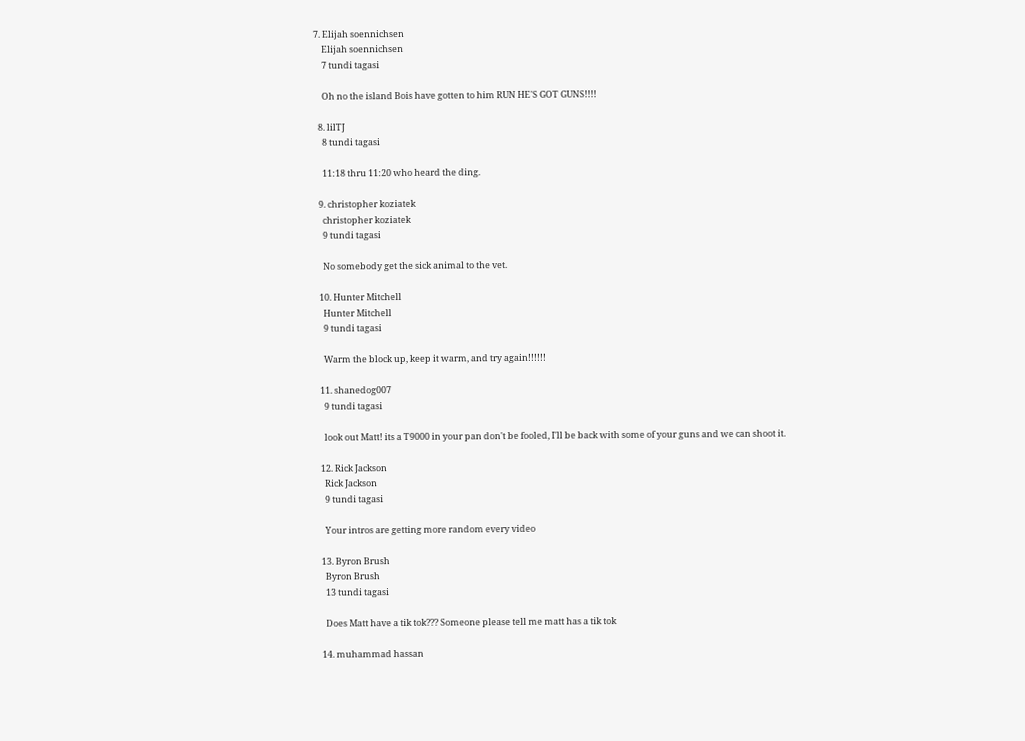7. Elijah soennichsen
    Elijah soennichsen
    7 tundi tagasi

    Oh no the island Bois have gotten to him RUN HE'S GOT GUNS!!!!

  8. lilTJ
    8 tundi tagasi

    11:18 thru 11:20 who heard the ding.

  9. christopher koziatek
    christopher koziatek
    9 tundi tagasi

    No somebody get the sick animal to the vet.

  10. Hunter Mitchell
    Hunter Mitchell
    9 tundi tagasi

    Warm the block up, keep it warm, and try again!!!!!!

  11. shanedog007
    9 tundi tagasi

    look out Matt! its a T9000 in your pan don't be fooled, I'll be back with some of your guns and we can shoot it.

  12. Rick Jackson
    Rick Jackson
    9 tundi tagasi

    Your intros are getting more random every video

  13. Byron Brush
    Byron Brush
    13 tundi tagasi

    Does Matt have a tik tok??? Someone please tell me matt has a tik tok

  14. muhammad hassan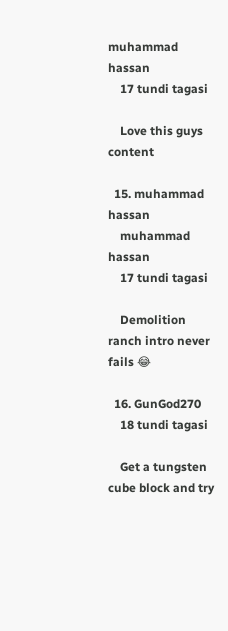muhammad hassan
    17 tundi tagasi

    Love this guys content

  15. muhammad hassan
    muhammad hassan
    17 tundi tagasi

    Demolition ranch intro never fails 😂

  16. GunGod270
    18 tundi tagasi

    Get a tungsten cube block and try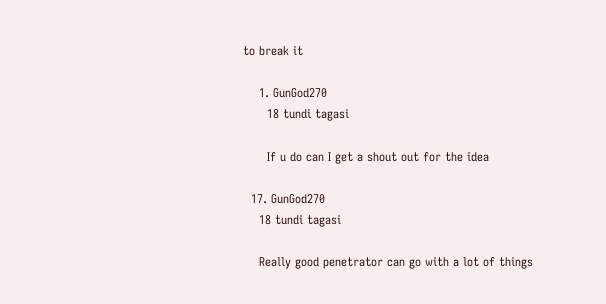to break it

    1. GunGod270
      18 tundi tagasi

      If u do can I get a shout out for the idea

  17. GunGod270
    18 tundi tagasi

    Really good penetrator can go with a lot of things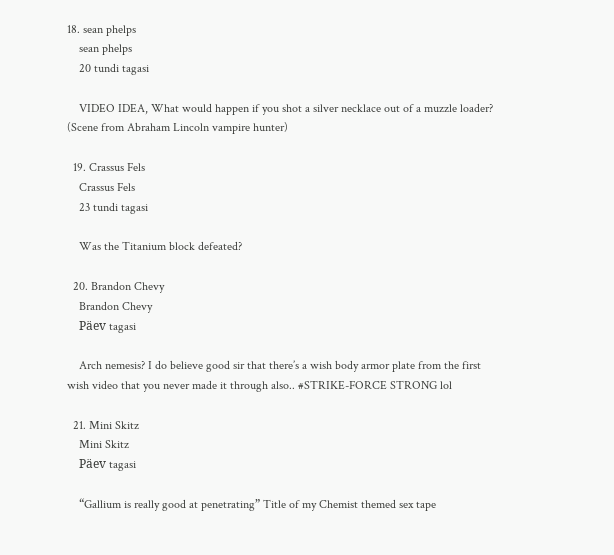18. sean phelps
    sean phelps
    20 tundi tagasi

    VIDEO IDEA, What would happen if you shot a silver necklace out of a muzzle loader? (Scene from Abraham Lincoln vampire hunter)

  19. Crassus Fels
    Crassus Fels
    23 tundi tagasi

    Was the Titanium block defeated?

  20. Brandon Chevy
    Brandon Chevy
    Päev tagasi

    Arch nemesis? I do believe good sir that there’s a wish body armor plate from the first wish video that you never made it through also.. #STRIKE-FORCE STRONG lol

  21. Mini Skitz
    Mini Skitz
    Päev tagasi

    “Gallium is really good at penetrating” Title of my Chemist themed sex tape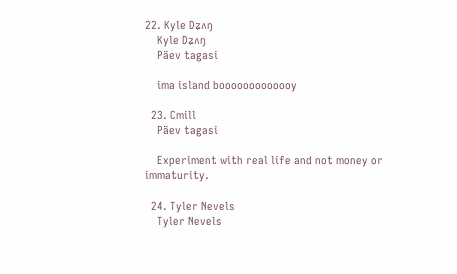22. Kyle Dʑʌŋ
    Kyle Dʑʌŋ
    Päev tagasi

    ima island booooooooooooy

  23. Cmill
    Päev tagasi

    Experiment with real life and not money or immaturity.

  24. Tyler Nevels
    Tyler Nevels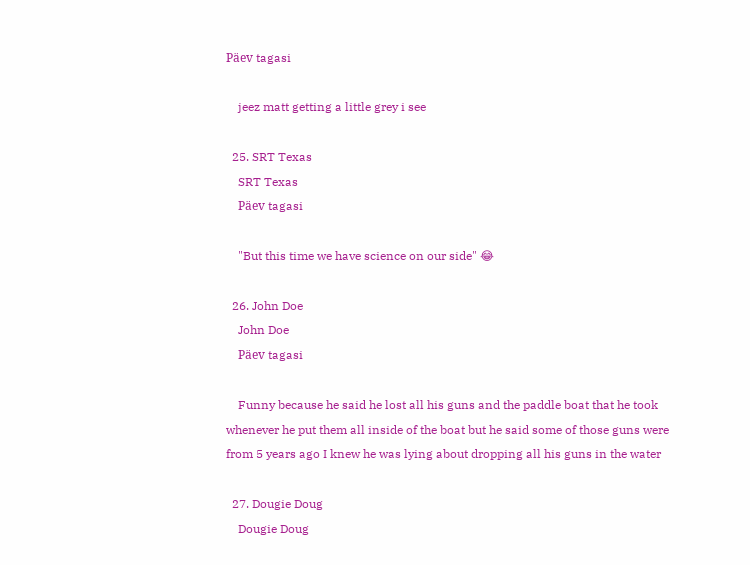Päev tagasi

    jeez matt getting a little grey i see

  25. SRT Texas
    SRT Texas
    Päev tagasi

    "But this time we have science on our side" 😂

  26. John Doe
    John Doe
    Päev tagasi

    Funny because he said he lost all his guns and the paddle boat that he took whenever he put them all inside of the boat but he said some of those guns were from 5 years ago I knew he was lying about dropping all his guns in the water

  27. Dougie Doug
    Dougie Doug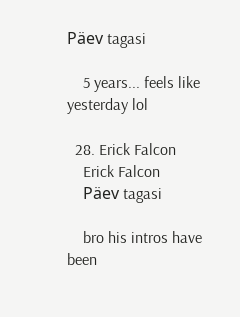Päev tagasi

    5 years... feels like yesterday lol

  28. Erick Falcon
    Erick Falcon
    Päev tagasi

    bro his intros have been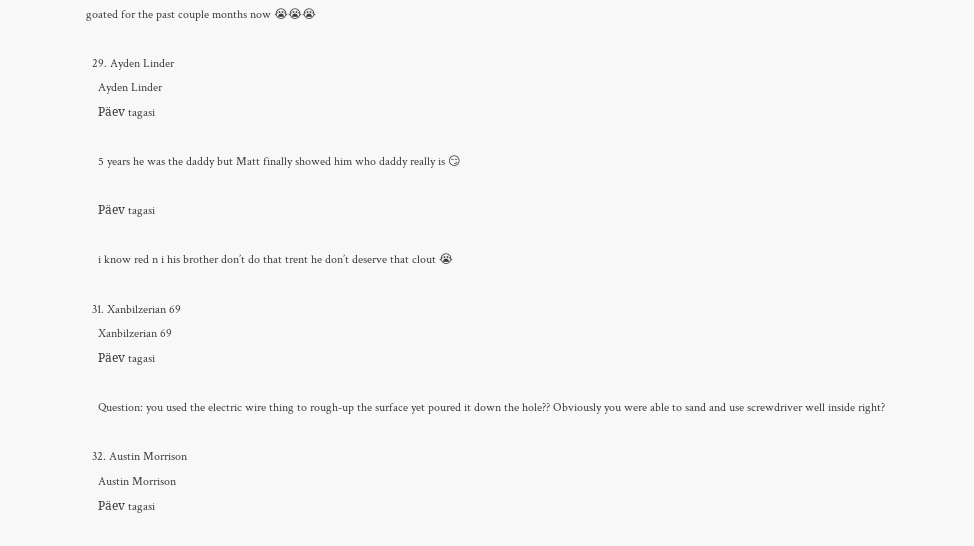goated for the past couple months now 😭😭😭

  29. Ayden Linder
    Ayden Linder
    Päev tagasi

    5 years he was the daddy but Matt finally showed him who daddy really is 😏

    Päev tagasi

    i know red n i his brother don’t do that trent he don’t deserve that clout 😭

  31. Xanbilzerian 69
    Xanbilzerian 69
    Päev tagasi

    Question: you used the electric wire thing to rough-up the surface yet poured it down the hole?? Obviously you were able to sand and use screwdriver well inside right?

  32. Austin Morrison
    Austin Morrison
    Päev tagasi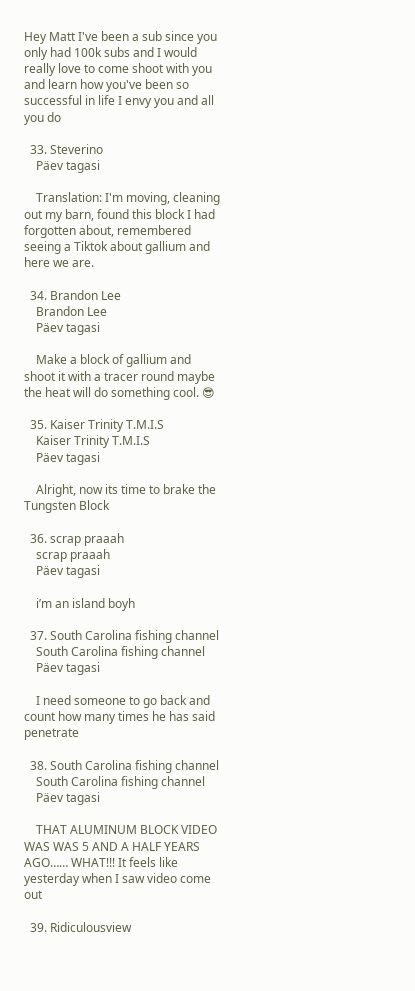Hey Matt I've been a sub since you only had 100k subs and I would really love to come shoot with you and learn how you've been so successful in life I envy you and all you do

  33. Steverino
    Päev tagasi

    Translation: I'm moving, cleaning out my barn, found this block I had forgotten about, remembered seeing a Tiktok about gallium and here we are.

  34. Brandon Lee
    Brandon Lee
    Päev tagasi

    Make a block of gallium and shoot it with a tracer round maybe the heat will do something cool. 😎

  35. Kaiser Trinity T.M.I.S
    Kaiser Trinity T.M.I.S
    Päev tagasi

    Alright, now its time to brake the Tungsten Block

  36. scrap praaah
    scrap praaah
    Päev tagasi

    i’m an island boyh

  37. South Carolina fishing channel
    South Carolina fishing channel
    Päev tagasi

    I need someone to go back and count how many times he has said penetrate

  38. South Carolina fishing channel
    South Carolina fishing channel
    Päev tagasi

    THAT ALUMINUM BLOCK VIDEO WAS WAS 5 AND A HALF YEARS AGO…… WHAT!!! It feels like yesterday when I saw video come out

  39. Ridiculousview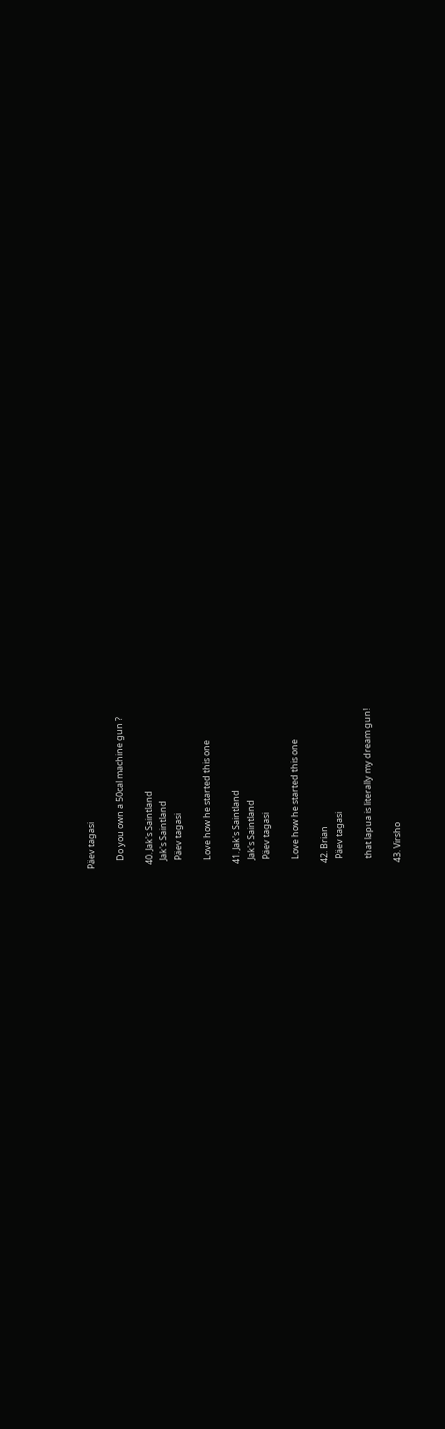Päev tagasi

    Do you own a 50cal machine gun ?

  40. Jak's Saintland
    Jak's Saintland
    Päev tagasi

    Love how he started this one

  41. Jak's Saintland
    Jak's Saintland
    Päev tagasi

    Love how he started this one

  42. Brian
    Päev tagasi

    that lapua is literally my dream gun!

  43. Virsho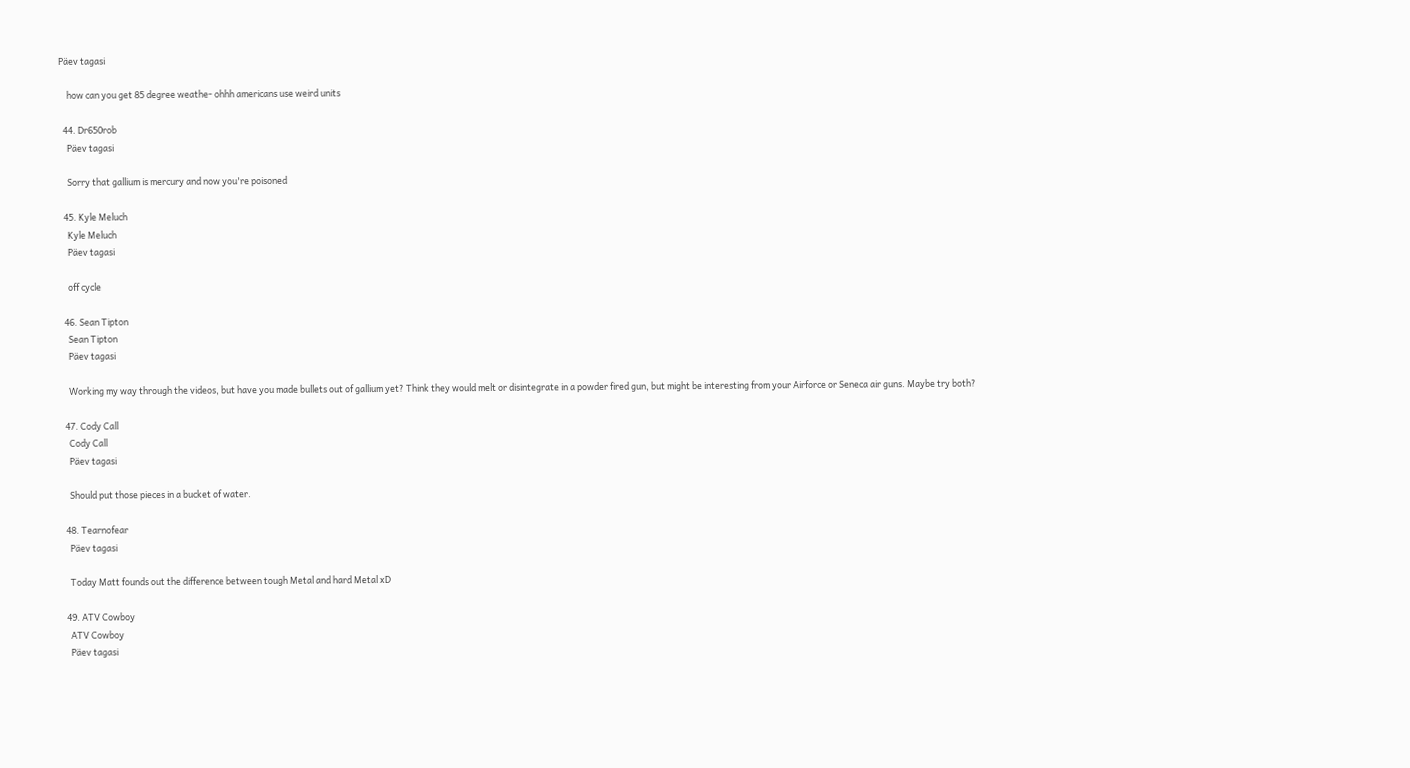Päev tagasi

    how can you get 85 degree weathe- ohhh americans use weird units

  44. Dr650rob
    Päev tagasi

    Sorry that gallium is mercury and now you're poisoned

  45. Kyle Meluch
    Kyle Meluch
    Päev tagasi

    off cycle

  46. Sean Tipton
    Sean Tipton
    Päev tagasi

    Working my way through the videos, but have you made bullets out of gallium yet? Think they would melt or disintegrate in a powder fired gun, but might be interesting from your Airforce or Seneca air guns. Maybe try both?

  47. Cody Call
    Cody Call
    Päev tagasi

    Should put those pieces in a bucket of water.

  48. Tearnofear
    Päev tagasi

    Today Matt founds out the difference between tough Metal and hard Metal xD

  49. ATV Cowboy
    ATV Cowboy
    Päev tagasi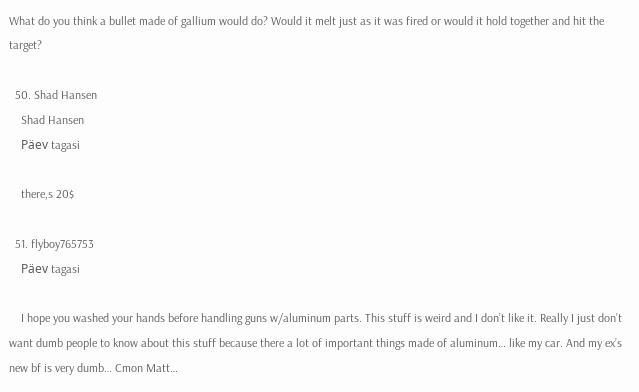What do you think a bullet made of gallium would do? Would it melt just as it was fired or would it hold together and hit the target?

  50. Shad Hansen
    Shad Hansen
    Päev tagasi

    there,s 20$

  51. flyboy765753
    Päev tagasi

    I hope you washed your hands before handling guns w/aluminum parts. This stuff is weird and I don’t like it. Really I just don’t want dumb people to know about this stuff because there a lot of important things made of aluminum… like my car. And my ex’s new bf is very dumb… Cmon Matt…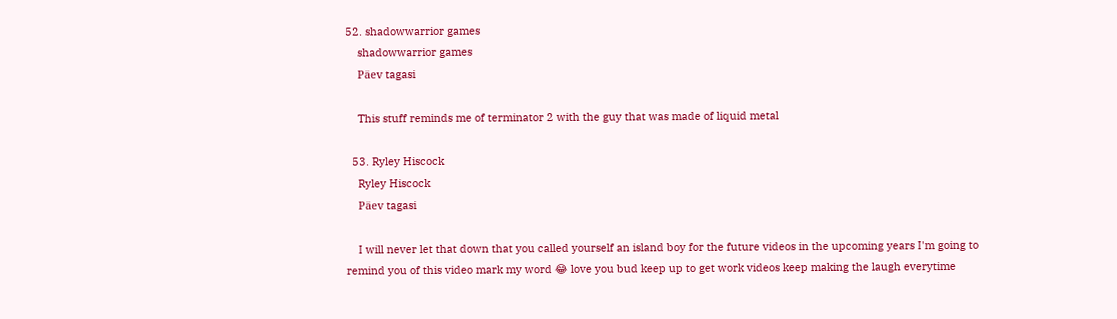52. shadowwarrior games
    shadowwarrior games
    Päev tagasi

    This stuff reminds me of terminator 2 with the guy that was made of liquid metal

  53. Ryley Hiscock
    Ryley Hiscock
    Päev tagasi

    I will never let that down that you called yourself an island boy for the future videos in the upcoming years I'm going to remind you of this video mark my word 😂 love you bud keep up to get work videos keep making the laugh everytime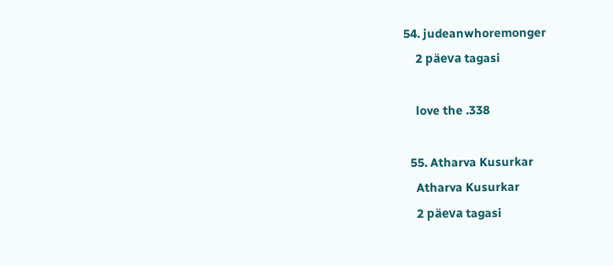54. judeanwhoremonger
    2 päeva tagasi

    love the .338

  55. Atharva Kusurkar
    Atharva Kusurkar
    2 päeva tagasi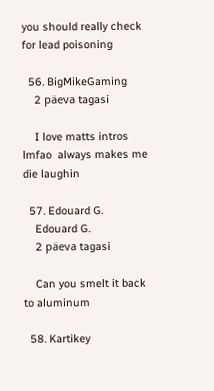you should really check for lead poisoning

  56. BigMikeGaming
    2 päeva tagasi

    I love matts intros lmfao  always makes me die laughin

  57. Edouard G.
    Edouard G.
    2 päeva tagasi

    Can you smelt it back to aluminum

  58. Kartikey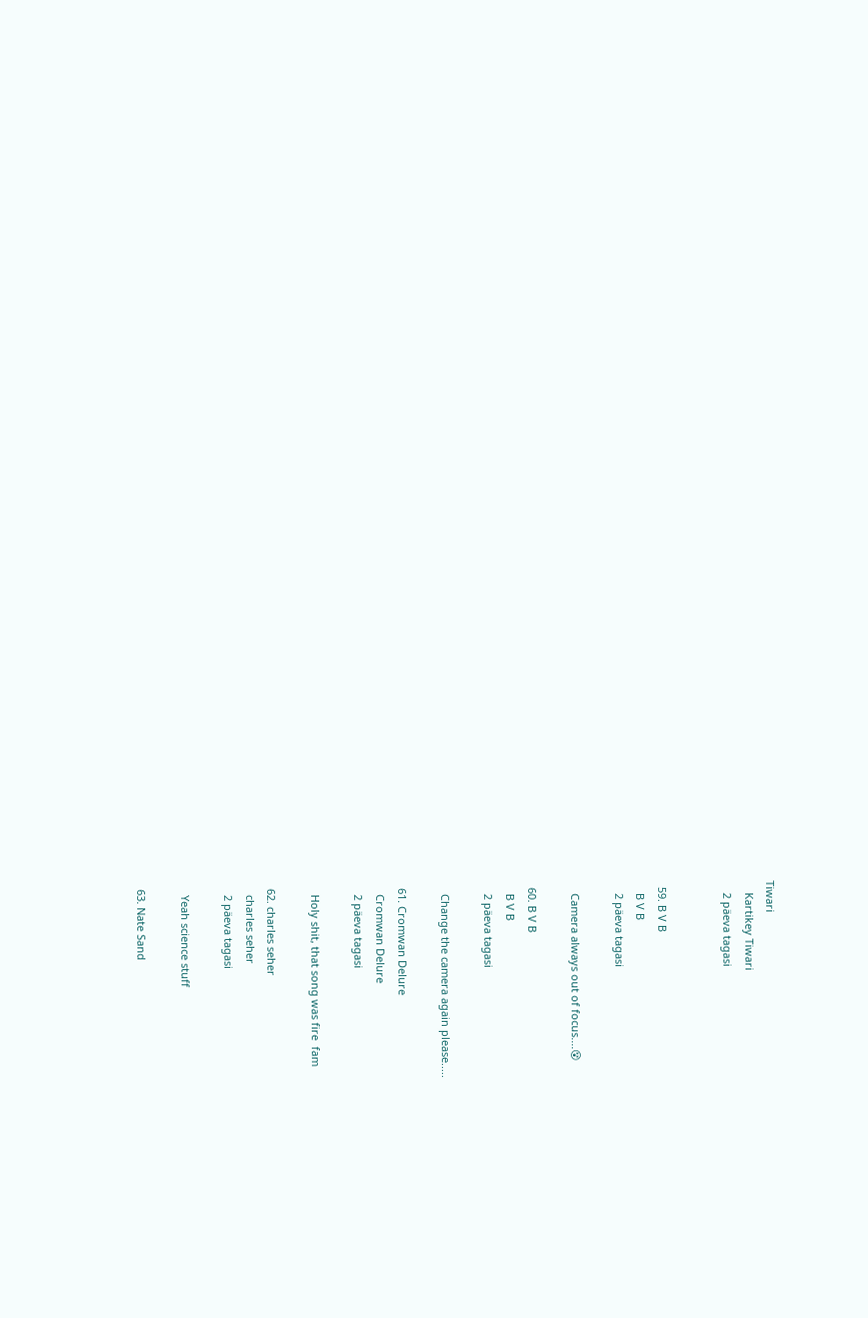Tiwari
    Kartikey Tiwari
    2 päeva tagasi


  59. B V B
    B V B
    2 päeva tagasi

    Camera always out of focus....😵

  60. B V B
    B V B
    2 päeva tagasi

    Change the camera again please.....

  61. Cromwan Delure
    Cromwan Delure
    2 päeva tagasi

    Holy shit, that song was fire  fam

  62. charles seher
    charles seher
    2 päeva tagasi

    Yeah science stuff

  63. Nate Sand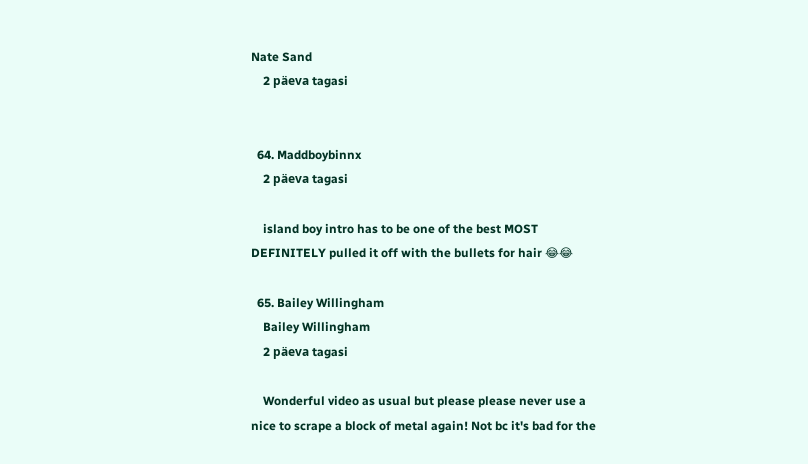Nate Sand
    2 päeva tagasi


  64. Maddboybinnx
    2 päeva tagasi

    island boy intro has to be one of the best MOST DEFINITELY pulled it off with the bullets for hair 😂😂

  65. Bailey Willingham
    Bailey Willingham
    2 päeva tagasi

    Wonderful video as usual but please please never use a nice to scrape a block of metal again! Not bc it's bad for the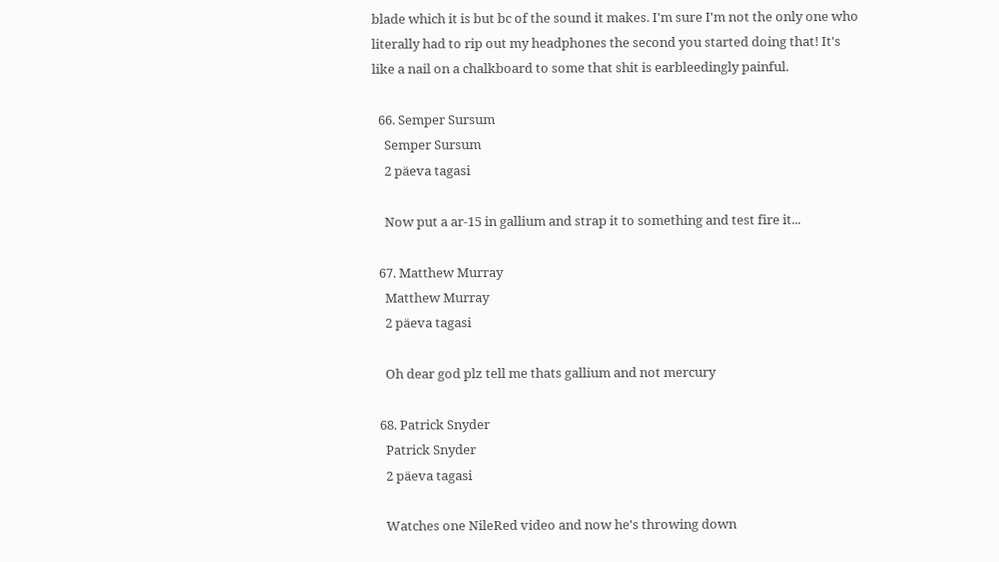blade which it is but bc of the sound it makes. I'm sure I'm not the only one who literally had to rip out my headphones the second you started doing that! It's like a nail on a chalkboard to some that shit is earbleedingly painful.

  66. Semper Sursum
    Semper Sursum
    2 päeva tagasi

    Now put a ar-15 in gallium and strap it to something and test fire it...

  67. Matthew Murray
    Matthew Murray
    2 päeva tagasi

    Oh dear god plz tell me thats gallium and not mercury

  68. Patrick Snyder
    Patrick Snyder
    2 päeva tagasi

    Watches one NileRed video and now he's throwing down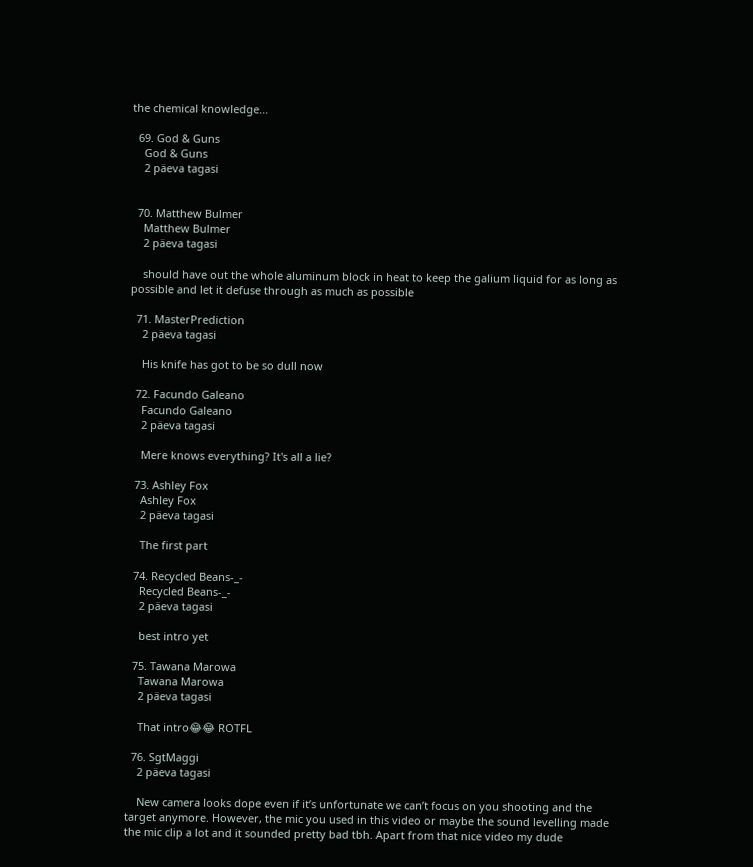the chemical knowledge...

  69. God & Guns
    God & Guns
    2 päeva tagasi


  70. Matthew Bulmer
    Matthew Bulmer
    2 päeva tagasi

    should have out the whole aluminum block in heat to keep the galium liquid for as long as possible and let it defuse through as much as possible

  71. MasterPrediction
    2 päeva tagasi

    His knife has got to be so dull now

  72. Facundo Galeano
    Facundo Galeano
    2 päeva tagasi

    Mere knows everything? It's all a lie?

  73. Ashley Fox
    Ashley Fox
    2 päeva tagasi

    The first part

  74. Recycled Beans-_-
    Recycled Beans-_-
    2 päeva tagasi

    best intro yet

  75. Tawana Marowa
    Tawana Marowa
    2 päeva tagasi

    That intro😂😂 ROTFL

  76. SgtMaggi
    2 päeva tagasi

    New camera looks dope even if it’s unfortunate we can’t focus on you shooting and the target anymore. However, the mic you used in this video or maybe the sound levelling made the mic clip a lot and it sounded pretty bad tbh. Apart from that nice video my dude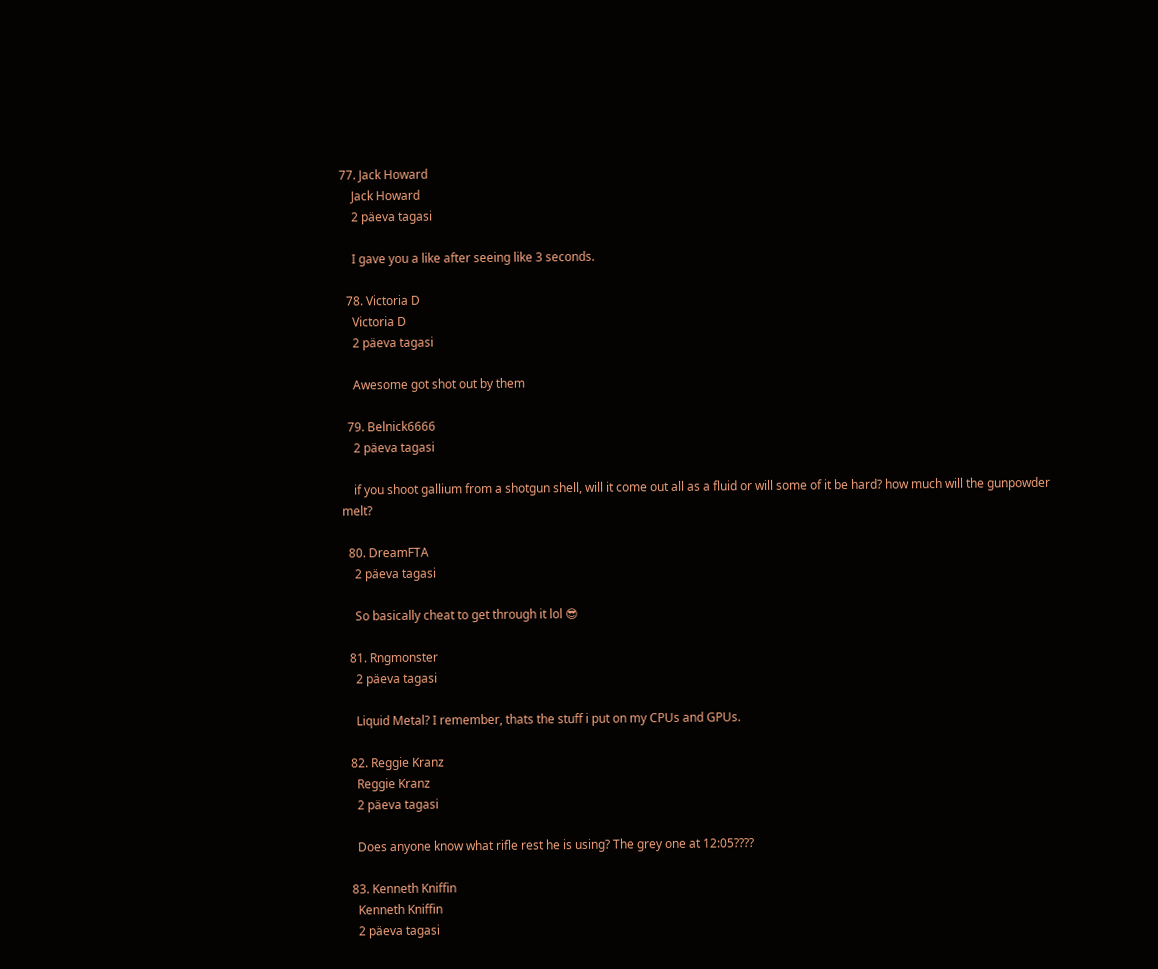77. Jack Howard
    Jack Howard
    2 päeva tagasi

    I gave you a like after seeing like 3 seconds.

  78. Victoria D
    Victoria D
    2 päeva tagasi

    Awesome got shot out by them

  79. Belnick6666
    2 päeva tagasi

    if you shoot gallium from a shotgun shell, will it come out all as a fluid or will some of it be hard? how much will the gunpowder melt?

  80. DreamFTA
    2 päeva tagasi

    So basically cheat to get through it lol 😎

  81. Rngmonster
    2 päeva tagasi

    Liquid Metal? I remember, thats the stuff i put on my CPUs and GPUs.

  82. Reggie Kranz
    Reggie Kranz
    2 päeva tagasi

    Does anyone know what rifle rest he is using? The grey one at 12:05????

  83. Kenneth Kniffin
    Kenneth Kniffin
    2 päeva tagasi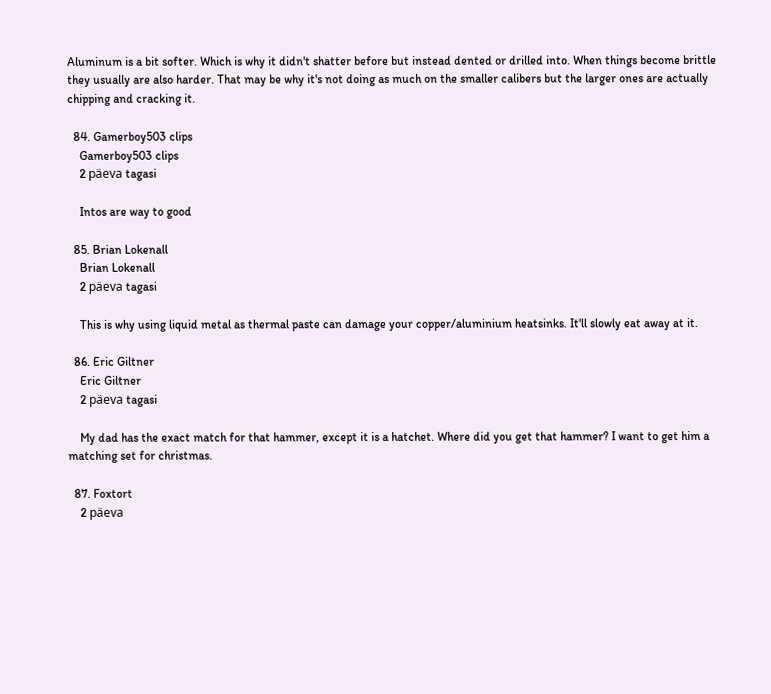Aluminum is a bit softer. Which is why it didn't shatter before but instead dented or drilled into. When things become brittle they usually are also harder. That may be why it's not doing as much on the smaller calibers but the larger ones are actually chipping and cracking it.

  84. Gamerboy503 clips
    Gamerboy503 clips
    2 päeva tagasi

    Intos are way to good

  85. Brian Lokenall
    Brian Lokenall
    2 päeva tagasi

    This is why using liquid metal as thermal paste can damage your copper/aluminium heatsinks. It'll slowly eat away at it.

  86. Eric Giltner
    Eric Giltner
    2 päeva tagasi

    My dad has the exact match for that hammer, except it is a hatchet. Where did you get that hammer? I want to get him a matching set for christmas.

  87. Foxtort
    2 päeva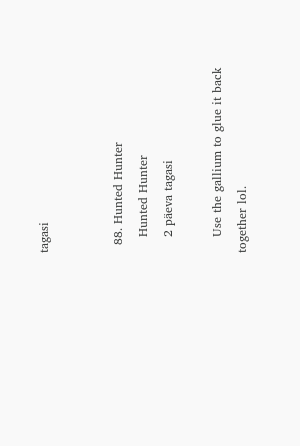tagasi


  88. Hunted Hunter
    Hunted Hunter
    2 päeva tagasi

    Use the gallium to glue it back together lol.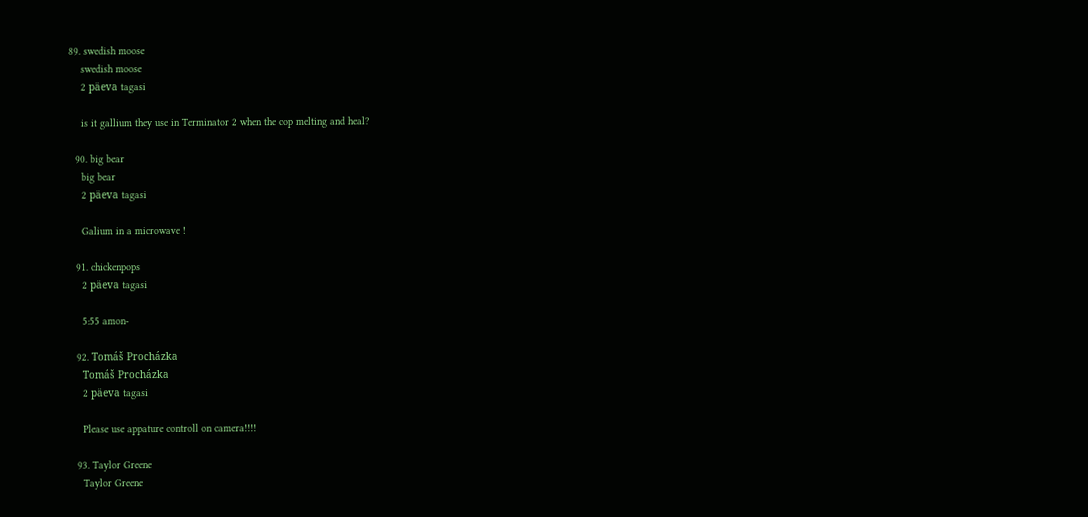89. swedish moose
    swedish moose
    2 päeva tagasi

    is it gallium they use in Terminator 2 when the cop melting and heal?

  90. big bear
    big bear
    2 päeva tagasi

    Galium in a microwave !

  91. chickenpops
    2 päeva tagasi

    5:55 amon-

  92. Tomáš Procházka
    Tomáš Procházka
    2 päeva tagasi

    Please use appature controll on camera!!!!

  93. Taylor Greene
    Taylor Greene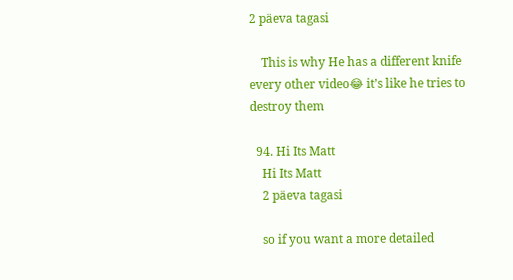2 päeva tagasi

    This is why He has a different knife every other video😂 it’s like he tries to destroy them

  94. Hi Its Matt
    Hi Its Matt
    2 päeva tagasi

    so if you want a more detailed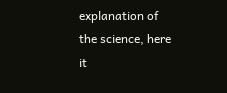explanation of the science, here it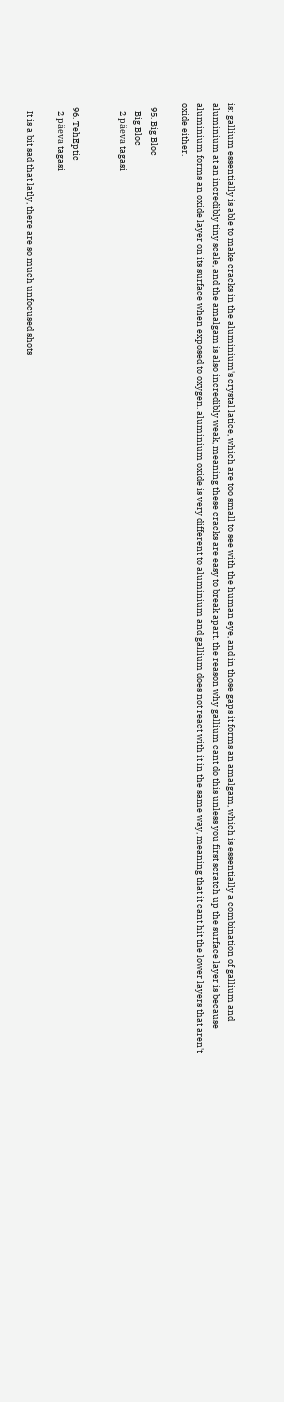is: gallium essentially is able to make cracks in the aluminium's crystal latice, which are too small to see with the human eye, and in those gaps it forms an amalgam, which is essentially a combination of gallium and aluminium at an incredibly tiny scale, and the amalgam is also incredibly weak, meaning these cracks are easy to break apart. the reason why gallium cant do this unless you first scratch up the surface layer is because aluminium forms an oxide layer on its surface when exposed to oxygen. aluminium oxide is very different to aluminium and gallium does not react with it in the same way, meaning that it cant hit the lower layers that aren't oxide either.

  95. Big Bloc
    Big Bloc
    2 päeva tagasi


  96. TehEptic
    2 päeva tagasi

    It is a bit sad that latly, there are so much unfocused shots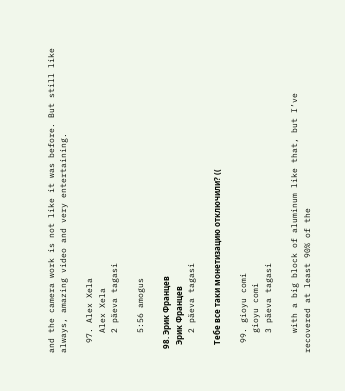and the camera work is not like it was before. But still like always, amazing video and very entertaining.

  97. Alex Xela
    Alex Xela
    2 päeva tagasi

    5:56 amogus

  98. Эрик Францев
    Эрик Францев
    2 päeva tagasi

    Тебе все таки монетизацию отключили? ((

  99. gioyu comi
    gioyu comi
    3 päeva tagasi

    with a big block of aluminum like that, but I’ve recovered at least 90% of the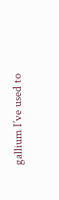gallium I’ve used to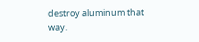destroy aluminum that way.